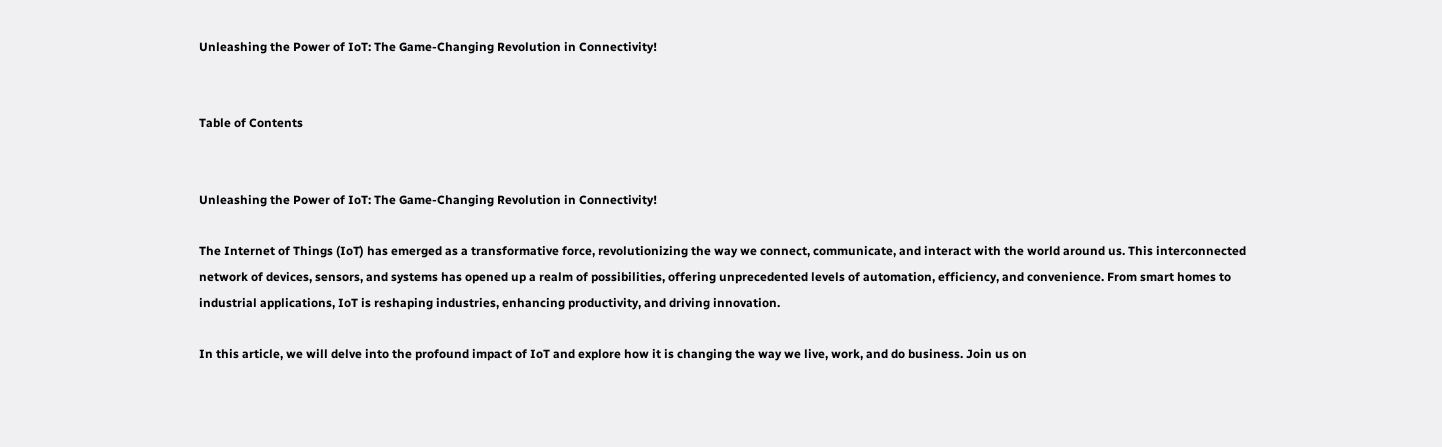Unleashing the Power of IoT: The Game-Changing Revolution in Connectivity!


Table of Contents


Unleashing the Power of IoT: The Game-Changing Revolution in Connectivity!

The Internet of Things (IoT) has emerged as a transformative force, revolutionizing the way we connect, communicate, and interact with the world around us. This interconnected network of devices, sensors, and systems has opened up a realm of possibilities, offering unprecedented levels of automation, efficiency, and convenience. From smart homes to industrial applications, IoT is reshaping industries, enhancing productivity, and driving innovation.

In this article, we will delve into the profound impact of IoT and explore how it is changing the way we live, work, and do business. Join us on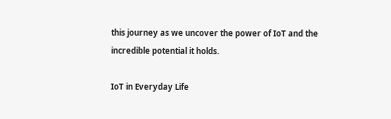this journey as we uncover the power of IoT and the incredible potential it holds.

IoT in Everyday Life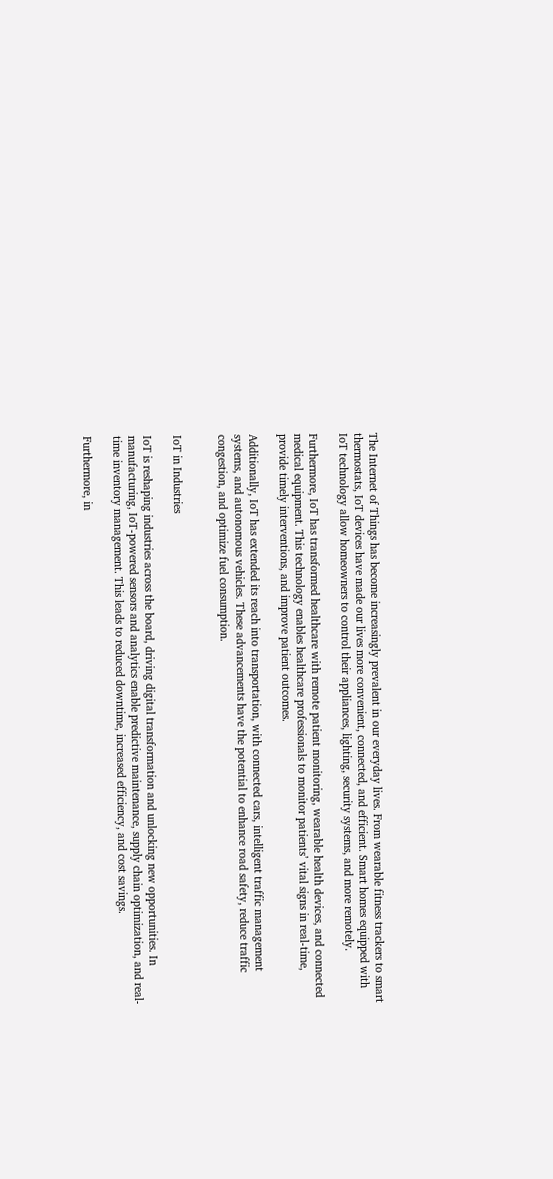The Internet of Things has become increasingly prevalent in our everyday lives. From wearable fitness trackers to smart thermostats, IoT devices have made our lives more convenient, connected, and efficient. Smart homes equipped with IoT technology allow homeowners to control their appliances, lighting, security systems, and more remotely.

Furthermore, IoT has transformed healthcare with remote patient monitoring, wearable health devices, and connected medical equipment. This technology enables healthcare professionals to monitor patients’ vital signs in real-time, provide timely interventions, and improve patient outcomes.

Additionally, IoT has extended its reach into transportation, with connected cars, intelligent traffic management systems, and autonomous vehicles. These advancements have the potential to enhance road safety, reduce traffic congestion, and optimize fuel consumption.


IoT in Industries

IoT is reshaping industries across the board, driving digital transformation and unlocking new opportunities. In manufacturing, IoT-powered sensors and analytics enable predictive maintenance, supply chain optimization, and real-time inventory management. This leads to reduced downtime, increased efficiency, and cost savings.

Furthermore, in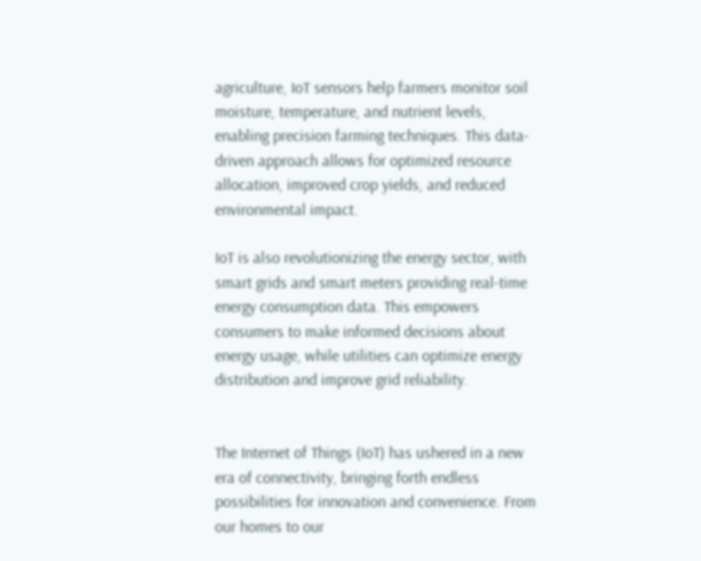agriculture, IoT sensors help farmers monitor soil moisture, temperature, and nutrient levels, enabling precision farming techniques. This data-driven approach allows for optimized resource allocation, improved crop yields, and reduced environmental impact.

IoT is also revolutionizing the energy sector, with smart grids and smart meters providing real-time energy consumption data. This empowers consumers to make informed decisions about energy usage, while utilities can optimize energy distribution and improve grid reliability.


The Internet of Things (IoT) has ushered in a new era of connectivity, bringing forth endless possibilities for innovation and convenience. From our homes to our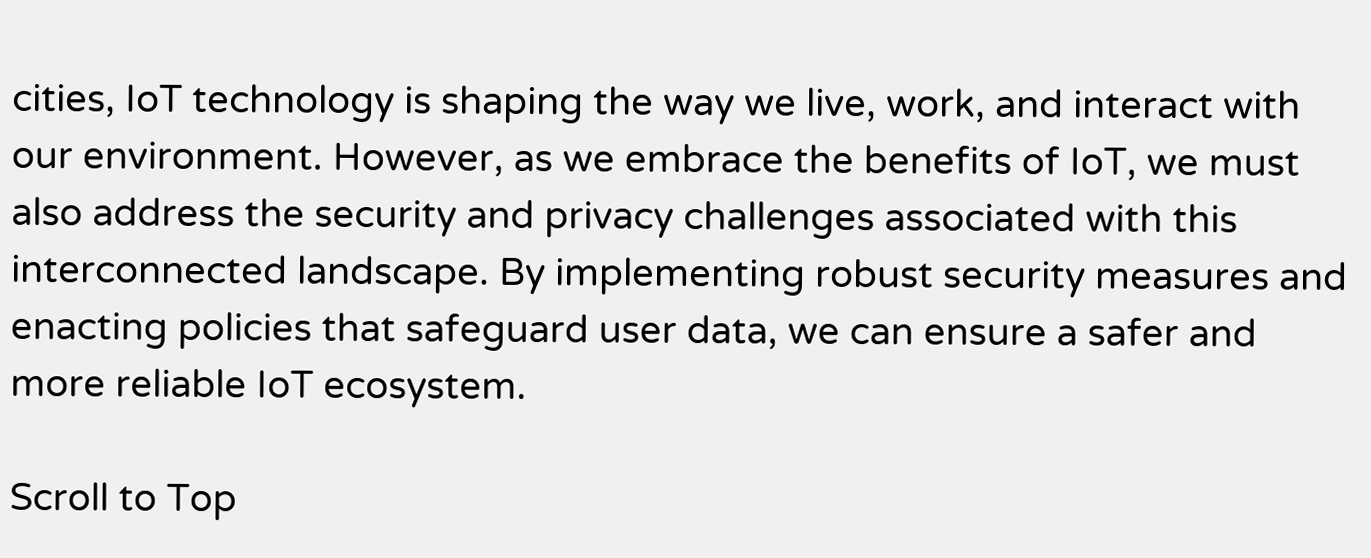cities, IoT technology is shaping the way we live, work, and interact with our environment. However, as we embrace the benefits of IoT, we must also address the security and privacy challenges associated with this interconnected landscape. By implementing robust security measures and enacting policies that safeguard user data, we can ensure a safer and more reliable IoT ecosystem.

Scroll to Top